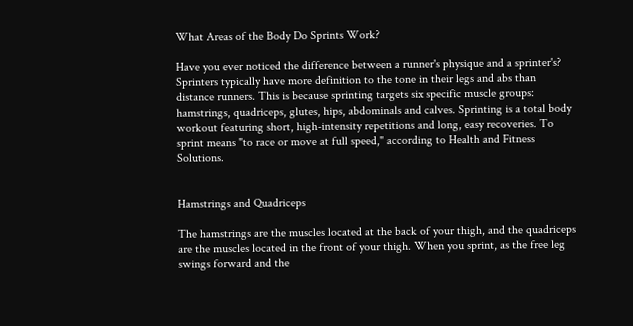What Areas of the Body Do Sprints Work?

Have you ever noticed the difference between a runner's physique and a sprinter's? Sprinters typically have more definition to the tone in their legs and abs than distance runners. This is because sprinting targets six specific muscle groups: hamstrings, quadriceps, glutes, hips, abdominals and calves. Sprinting is a total body workout featuring short, high-intensity repetitions and long, easy recoveries. To sprint means "to race or move at full speed," according to Health and Fitness Solutions.


Hamstrings and Quadriceps

The hamstrings are the muscles located at the back of your thigh, and the quadriceps are the muscles located in the front of your thigh. When you sprint, as the free leg swings forward and the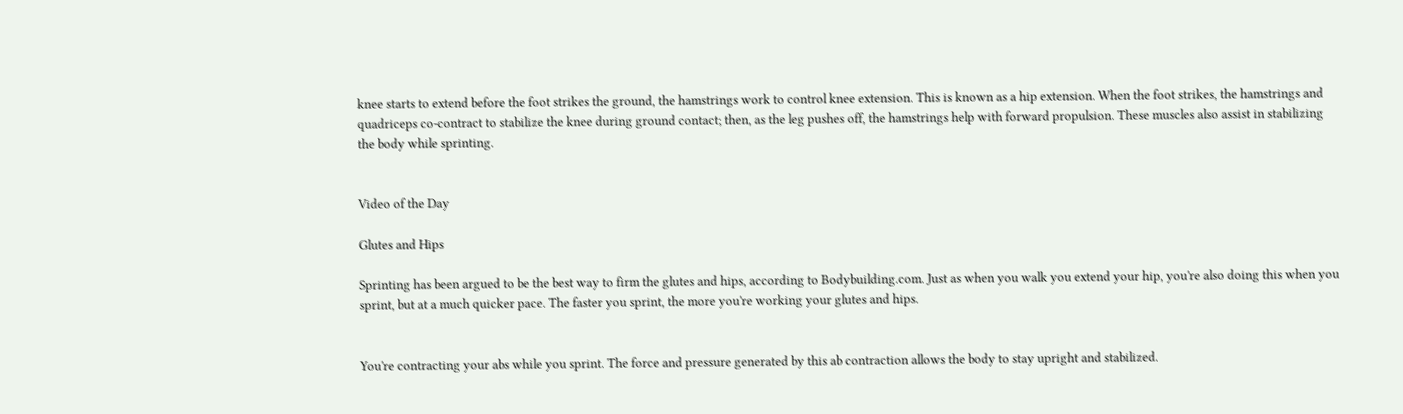knee starts to extend before the foot strikes the ground, the hamstrings work to control knee extension. This is known as a hip extension. When the foot strikes, the hamstrings and quadriceps co-contract to stabilize the knee during ground contact; then, as the leg pushes off, the hamstrings help with forward propulsion. These muscles also assist in stabilizing the body while sprinting.


Video of the Day

Glutes and Hips

Sprinting has been argued to be the best way to firm the glutes and hips, according to Bodybuilding.com. Just as when you walk you extend your hip, you're also doing this when you sprint, but at a much quicker pace. The faster you sprint, the more you're working your glutes and hips.


You're contracting your abs while you sprint. The force and pressure generated by this ab contraction allows the body to stay upright and stabilized.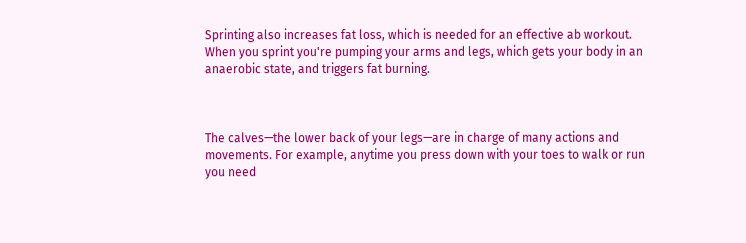Sprinting also increases fat loss, which is needed for an effective ab workout. When you sprint you're pumping your arms and legs, which gets your body in an anaerobic state, and triggers fat burning.



The calves—the lower back of your legs—are in charge of many actions and movements. For example, anytime you press down with your toes to walk or run you need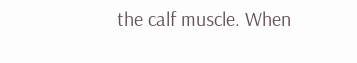the calf muscle. When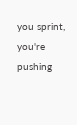you sprint, you're pushing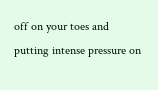off on your toes and putting intense pressure on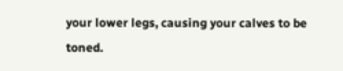your lower legs, causing your calves to be toned.